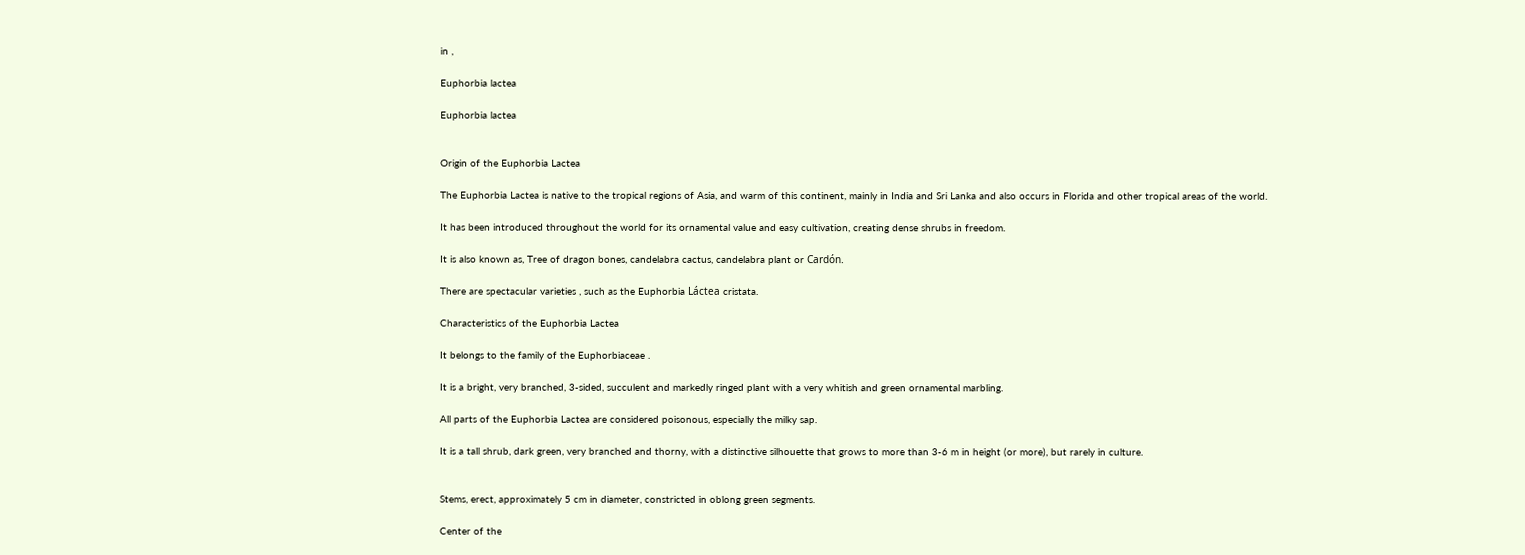in ,

Euphorbia lactea

Euphorbia lactea


Origin of the Euphorbia Lactea

The Euphorbia Lactea is native to the tropical regions of Asia, and warm of this continent, mainly in India and Sri Lanka and also occurs in Florida and other tropical areas of the world.

It has been introduced throughout the world for its ornamental value and easy cultivation, creating dense shrubs in freedom.

It is also known as, Tree of dragon bones, candelabra cactus, candelabra plant or Cardón.

There are spectacular varieties , such as the Euphorbia Láctea cristata.

Characteristics of the Euphorbia Lactea

It belongs to the family of the Euphorbiaceae .

It is a bright, very branched, 3-sided, succulent and markedly ringed plant with a very whitish and green ornamental marbling.

All parts of the Euphorbia Lactea are considered poisonous, especially the milky sap.

It is a tall shrub, dark green, very branched and thorny, with a distinctive silhouette that grows to more than 3-6 m in height (or more), but rarely in culture.


Stems, erect, approximately 5 cm in diameter, constricted in oblong green segments.

Center of the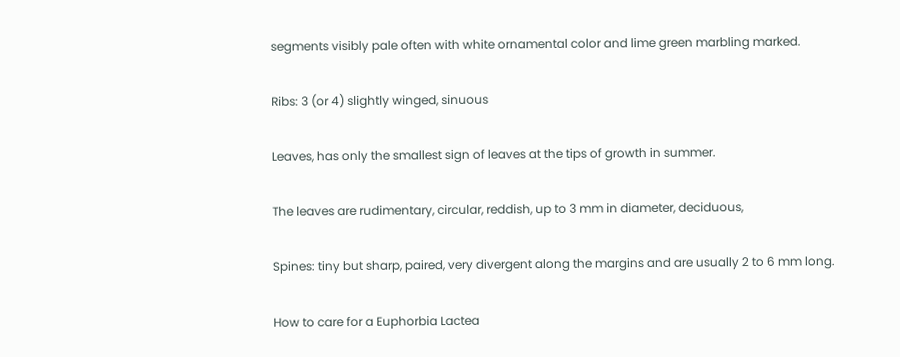segments visibly pale often with white ornamental color and lime green marbling marked.

Ribs: 3 (or 4) slightly winged, sinuous

Leaves, has only the smallest sign of leaves at the tips of growth in summer.

The leaves are rudimentary, circular, reddish, up to 3 mm in diameter, deciduous,

Spines: tiny but sharp, paired, very divergent along the margins and are usually 2 to 6 mm long.

How to care for a Euphorbia Lactea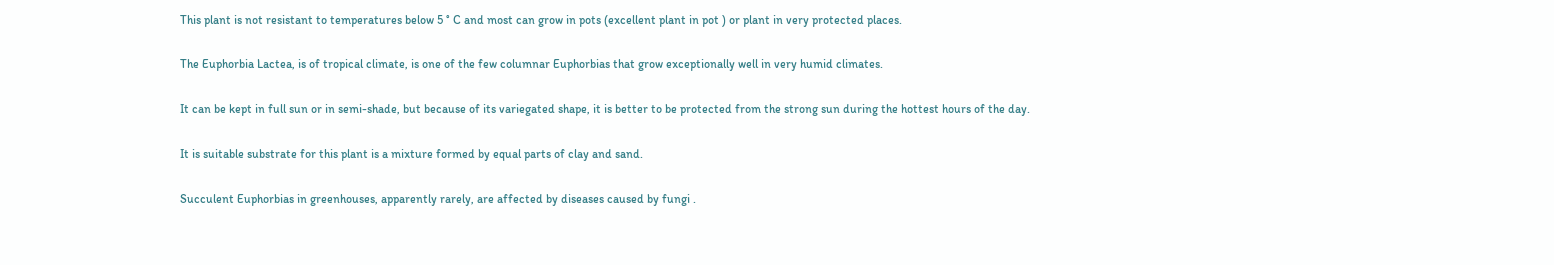This plant is not resistant to temperatures below 5 ° C and most can grow in pots (excellent plant in pot ) or plant in very protected places.

The Euphorbia Lactea, is of tropical climate, is one of the few columnar Euphorbias that grow exceptionally well in very humid climates.

It can be kept in full sun or in semi-shade, but because of its variegated shape, it is better to be protected from the strong sun during the hottest hours of the day.

It is suitable substrate for this plant is a mixture formed by equal parts of clay and sand.

Succulent Euphorbias in greenhouses, apparently rarely, are affected by diseases caused by fungi .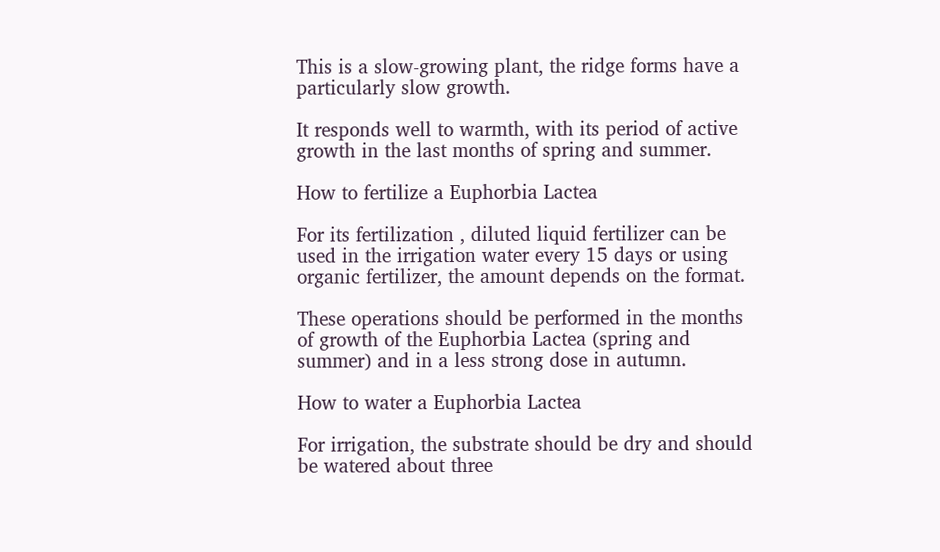This is a slow-growing plant, the ridge forms have a particularly slow growth.

It responds well to warmth, with its period of active growth in the last months of spring and summer.

How to fertilize a Euphorbia Lactea

For its fertilization , diluted liquid fertilizer can be used in the irrigation water every 15 days or using organic fertilizer, the amount depends on the format.

These operations should be performed in the months of growth of the Euphorbia Lactea (spring and summer) and in a less strong dose in autumn.

How to water a Euphorbia Lactea

For irrigation, the substrate should be dry and should be watered about three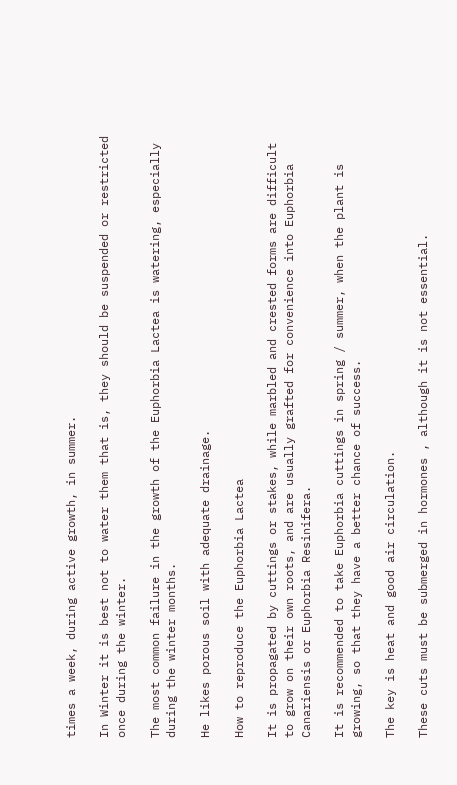times a week, during active growth, in summer.

In Winter it is best not to water them that is, they should be suspended or restricted once during the winter.

The most common failure in the growth of the Euphorbia Lactea is watering, especially during the winter months.

He likes porous soil with adequate drainage.

How to reproduce the Euphorbia Lactea

It is propagated by cuttings or stakes, while marbled and crested forms are difficult to grow on their own roots, and are usually grafted for convenience into Euphorbia Canariensis or Euphorbia Resinifera.

It is recommended to take Euphorbia cuttings in spring / summer, when the plant is growing, so that they have a better chance of success.

The key is heat and good air circulation.

These cuts must be submerged in hormones , although it is not essential.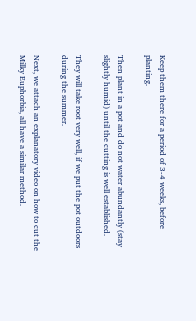Keep them there for a period of 3-4 weeks, before planting.

Then plant in a pot and do not water abundantly (stay slightly humid) until the cutting is well established.

They will take root very well, if we put the pot outdoors during the summer.

Next, we attach an explanatory video on how to cut the Milky Euphorbia, all have a similar method.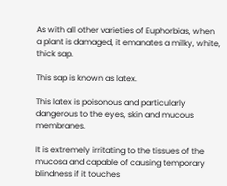As with all other varieties of Euphorbias, when a plant is damaged, it emanates a milky, white, thick sap.

This sap is known as latex.

This latex is poisonous and particularly dangerous to the eyes, skin and mucous membranes.

It is extremely irritating to the tissues of the mucosa and capable of causing temporary blindness if it touches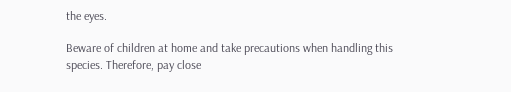the eyes.

Beware of children at home and take precautions when handling this species. Therefore, pay close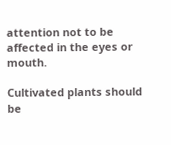attention not to be affected in the eyes or mouth.

Cultivated plants should be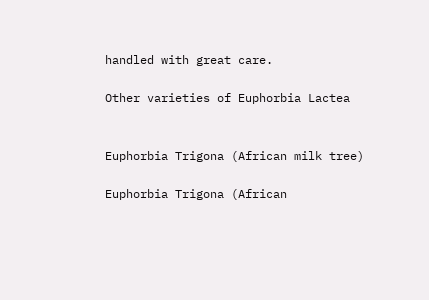handled with great care.

Other varieties of Euphorbia Lactea


Euphorbia Trigona (African milk tree)

Euphorbia Trigona (African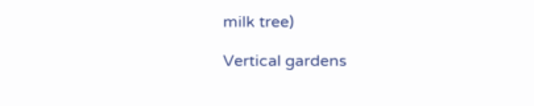milk tree)

Vertical gardens